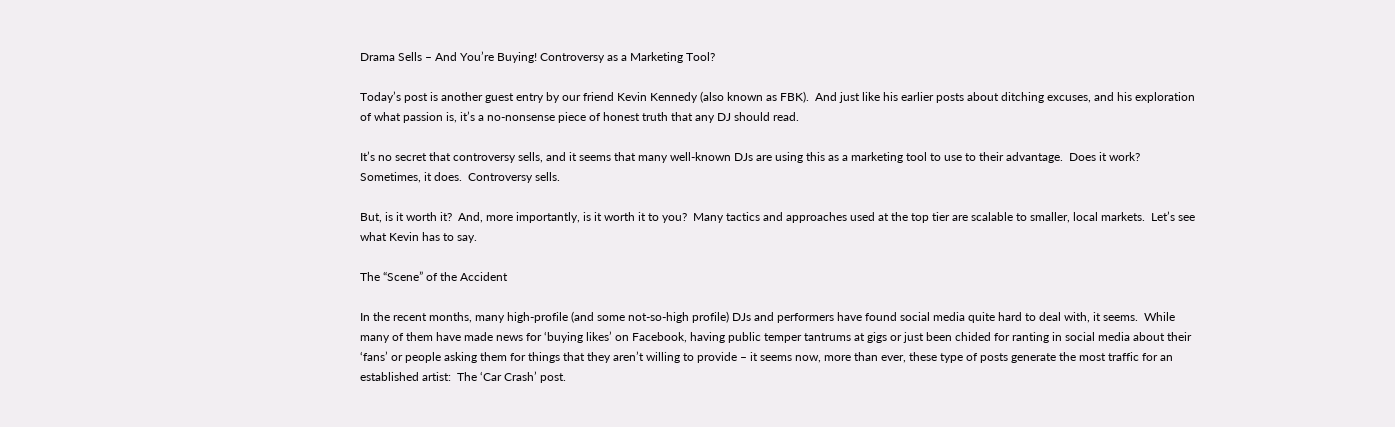Drama Sells – And You’re Buying! Controversy as a Marketing Tool?

Today’s post is another guest entry by our friend Kevin Kennedy (also known as FBK).  And just like his earlier posts about ditching excuses, and his exploration of what passion is, it’s a no-nonsense piece of honest truth that any DJ should read.

It’s no secret that controversy sells, and it seems that many well-known DJs are using this as a marketing tool to use to their advantage.  Does it work?  Sometimes, it does.  Controversy sells.

But, is it worth it?  And, more importantly, is it worth it to you?  Many tactics and approaches used at the top tier are scalable to smaller, local markets.  Let’s see what Kevin has to say.

The “Scene” of the Accident

In the recent months, many high-profile (and some not-so-high profile) DJs and performers have found social media quite hard to deal with, it seems.  While many of them have made news for ‘buying likes’ on Facebook, having public temper tantrums at gigs or just been chided for ranting in social media about their ‘fans’ or people asking them for things that they aren’t willing to provide – it seems now, more than ever, these type of posts generate the most traffic for an established artist:  The ‘Car Crash’ post.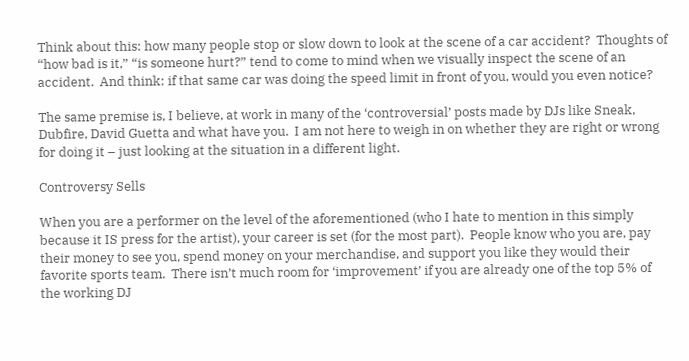Think about this: how many people stop or slow down to look at the scene of a car accident?  Thoughts of “how bad is it,” “is someone hurt?” tend to come to mind when we visually inspect the scene of an accident.  And think: if that same car was doing the speed limit in front of you, would you even notice?

The same premise is, I believe, at work in many of the ‘controversial’ posts made by DJs like Sneak, Dubfire, David Guetta and what have you.  I am not here to weigh in on whether they are right or wrong for doing it – just looking at the situation in a different light.

Controversy Sells

When you are a performer on the level of the aforementioned (who I hate to mention in this simply because it IS press for the artist), your career is set (for the most part).  People know who you are, pay their money to see you, spend money on your merchandise, and support you like they would their favorite sports team.  There isn’t much room for ‘improvement’ if you are already one of the top 5% of the working DJ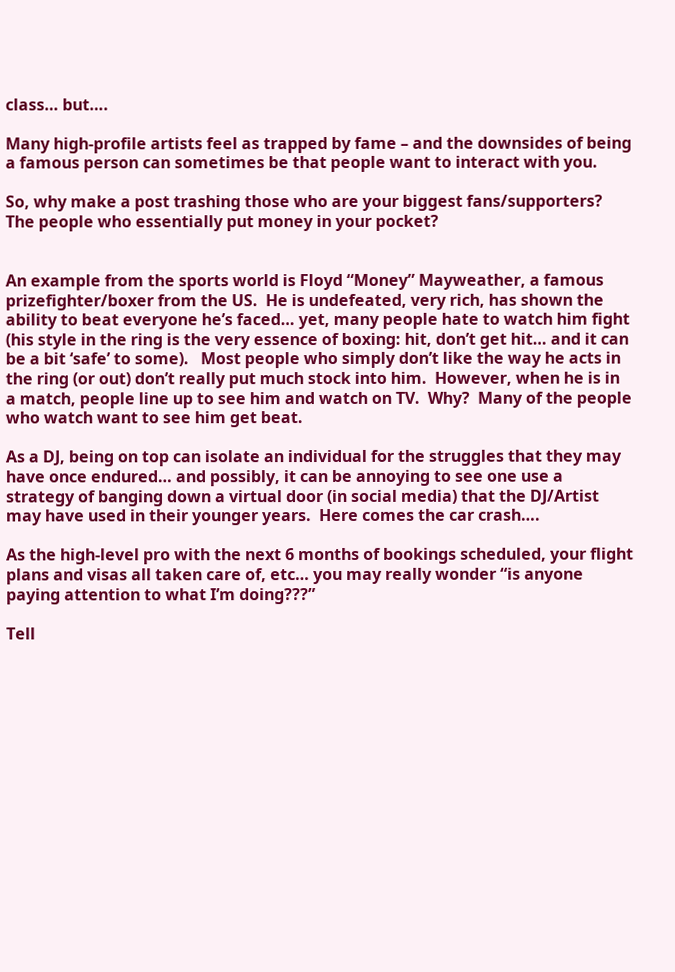class… but….

Many high-profile artists feel as trapped by fame – and the downsides of being a famous person can sometimes be that people want to interact with you.

So, why make a post trashing those who are your biggest fans/supporters?  The people who essentially put money in your pocket?


An example from the sports world is Floyd “Money” Mayweather, a famous prizefighter/boxer from the US.  He is undefeated, very rich, has shown the ability to beat everyone he’s faced… yet, many people hate to watch him fight (his style in the ring is the very essence of boxing: hit, don’t get hit… and it can be a bit ‘safe’ to some).   Most people who simply don’t like the way he acts in the ring (or out) don’t really put much stock into him.  However, when he is in a match, people line up to see him and watch on TV.  Why?  Many of the people who watch want to see him get beat.

As a DJ, being on top can isolate an individual for the struggles that they may have once endured… and possibly, it can be annoying to see one use a strategy of banging down a virtual door (in social media) that the DJ/Artist may have used in their younger years.  Here comes the car crash….

As the high-level pro with the next 6 months of bookings scheduled, your flight plans and visas all taken care of, etc… you may really wonder “is anyone paying attention to what I’m doing???”

Tell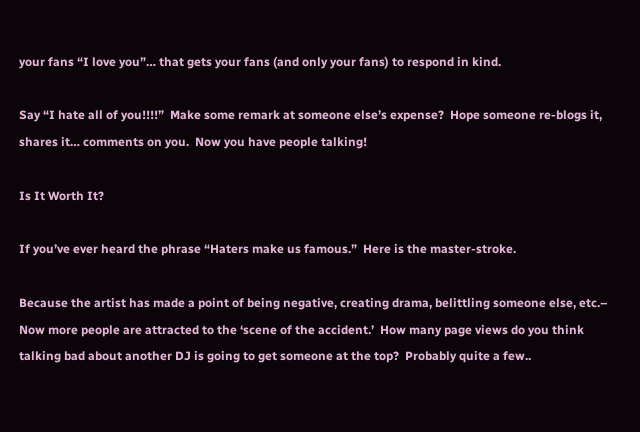your fans “I love you”… that gets your fans (and only your fans) to respond in kind.

Say “I hate all of you!!!!”  Make some remark at someone else’s expense?  Hope someone re-blogs it, shares it… comments on you.  Now you have people talking!

Is It Worth It?

If you’ve ever heard the phrase “Haters make us famous.”  Here is the master-stroke.

Because the artist has made a point of being negative, creating drama, belittling someone else, etc.– Now more people are attracted to the ‘scene of the accident.’  How many page views do you think talking bad about another DJ is going to get someone at the top?  Probably quite a few..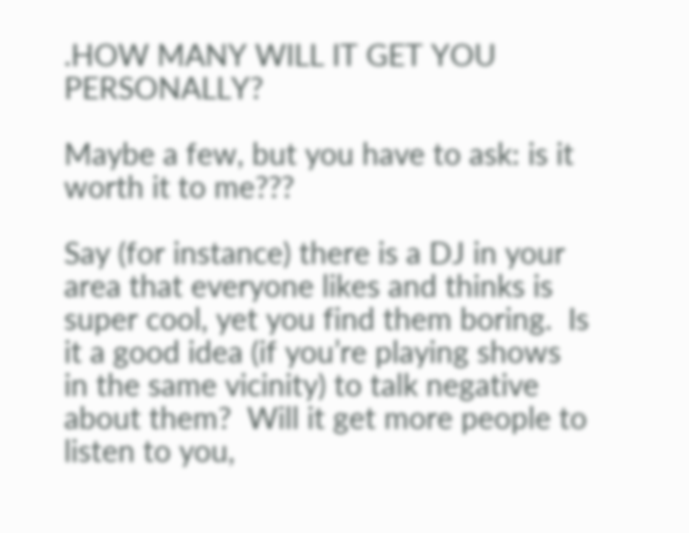.HOW MANY WILL IT GET YOU PERSONALLY?

Maybe a few, but you have to ask: is it worth it to me???

Say (for instance) there is a DJ in your area that everyone likes and thinks is super cool, yet you find them boring.  Is it a good idea (if you’re playing shows in the same vicinity) to talk negative about them?  Will it get more people to listen to you,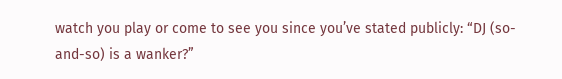watch you play or come to see you since you’ve stated publicly: “DJ (so-and-so) is a wanker?”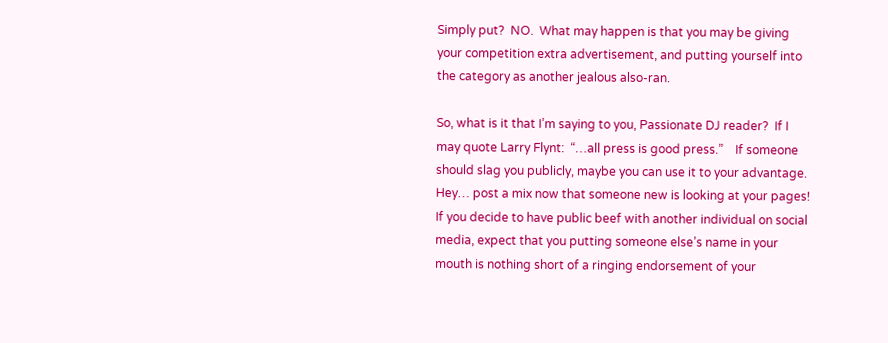Simply put?  NO.  What may happen is that you may be giving your competition extra advertisement, and putting yourself into the category as another jealous also-ran.

So, what is it that I’m saying to you, Passionate DJ reader?  If I may quote Larry Flynt:  “…all press is good press.”    If someone should slag you publicly, maybe you can use it to your advantage.  Hey… post a mix now that someone new is looking at your pages!  If you decide to have public beef with another individual on social media, expect that you putting someone else’s name in your mouth is nothing short of a ringing endorsement of your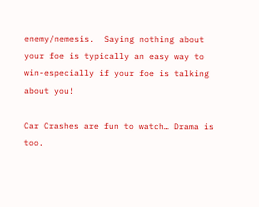enemy/nemesis.  Saying nothing about your foe is typically an easy way to win-especially if your foe is talking about you!

Car Crashes are fun to watch… Drama is too.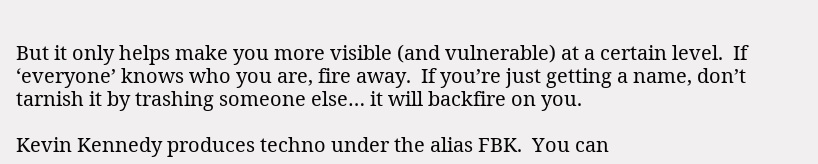But it only helps make you more visible (and vulnerable) at a certain level.  If ‘everyone’ knows who you are, fire away.  If you’re just getting a name, don’t tarnish it by trashing someone else… it will backfire on you.

Kevin Kennedy produces techno under the alias FBK.  You can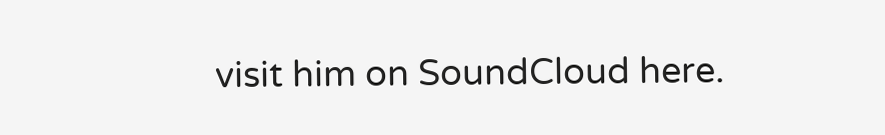visit him on SoundCloud here.